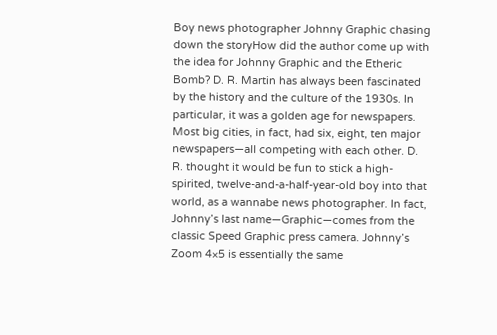Boy news photographer Johnny Graphic chasing down the storyHow did the author come up with the idea for Johnny Graphic and the Etheric Bomb? D. R. Martin has always been fascinated by the history and the culture of the 1930s. In particular, it was a golden age for newspapers. Most big cities, in fact, had six, eight, ten major newspapers—all competing with each other. D. R. thought it would be fun to stick a high-spirited, twelve-and-a-half-year-old boy into that world, as a wannabe news photographer. In fact, Johnny’s last name—Graphic—comes from the classic Speed Graphic press camera. Johnny’s Zoom 4×5 is essentially the same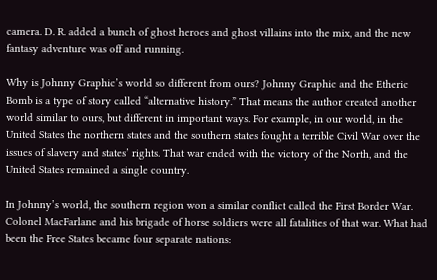camera. D. R. added a bunch of ghost heroes and ghost villains into the mix, and the new fantasy adventure was off and running.

Why is Johnny Graphic’s world so different from ours? Johnny Graphic and the Etheric Bomb is a type of story called “alternative history.” That means the author created another world similar to ours, but different in important ways. For example, in our world, in the United States the northern states and the southern states fought a terrible Civil War over the issues of slavery and states’ rights. That war ended with the victory of the North, and the United States remained a single country.

In Johnny’s world, the southern region won a similar conflict called the First Border War. Colonel MacFarlane and his brigade of horse soldiers were all fatalities of that war. What had been the Free States became four separate nations: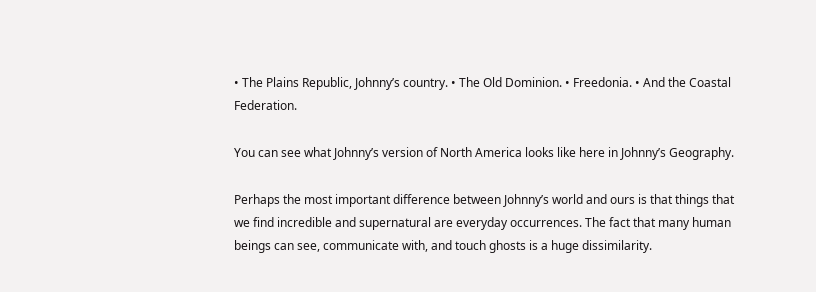• The Plains Republic, Johnny’s country. • The Old Dominion. • Freedonia. • And the Coastal Federation.

You can see what Johnny’s version of North America looks like here in Johnny’s Geography.

Perhaps the most important difference between Johnny’s world and ours is that things that we find incredible and supernatural are everyday occurrences. The fact that many human beings can see, communicate with, and touch ghosts is a huge dissimilarity.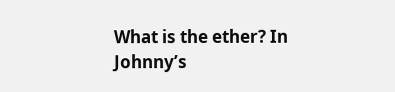What is the ether? In Johnny’s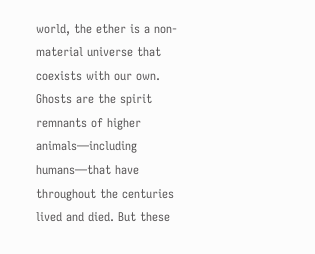world, the ether is a non-material universe that coexists with our own. Ghosts are the spirit remnants of higher animals—including humans—that have throughout the centuries lived and died. But these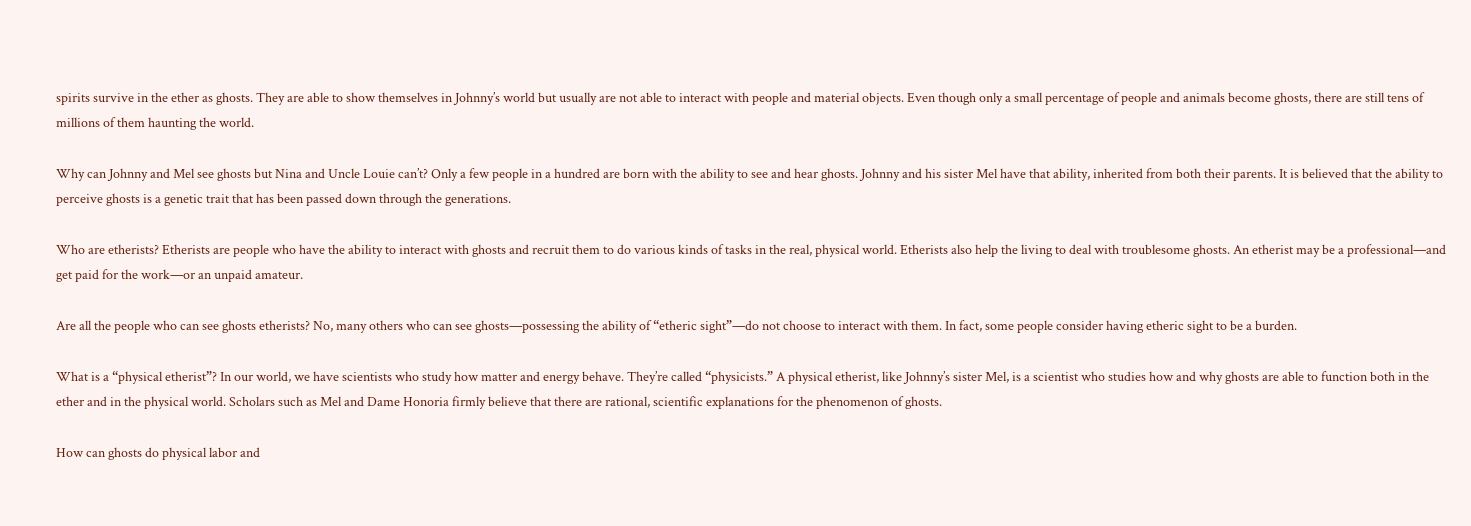spirits survive in the ether as ghosts. They are able to show themselves in Johnny’s world but usually are not able to interact with people and material objects. Even though only a small percentage of people and animals become ghosts, there are still tens of millions of them haunting the world.

Why can Johnny and Mel see ghosts but Nina and Uncle Louie can’t? Only a few people in a hundred are born with the ability to see and hear ghosts. Johnny and his sister Mel have that ability, inherited from both their parents. It is believed that the ability to perceive ghosts is a genetic trait that has been passed down through the generations.

Who are etherists? Etherists are people who have the ability to interact with ghosts and recruit them to do various kinds of tasks in the real, physical world. Etherists also help the living to deal with troublesome ghosts. An etherist may be a professional—and get paid for the work—or an unpaid amateur.

Are all the people who can see ghosts etherists? No, many others who can see ghosts—possessing the ability of “etheric sight”—do not choose to interact with them. In fact, some people consider having etheric sight to be a burden.

What is a “physical etherist”? In our world, we have scientists who study how matter and energy behave. They’re called “physicists.” A physical etherist, like Johnny’s sister Mel, is a scientist who studies how and why ghosts are able to function both in the ether and in the physical world. Scholars such as Mel and Dame Honoria firmly believe that there are rational, scientific explanations for the phenomenon of ghosts.

How can ghosts do physical labor and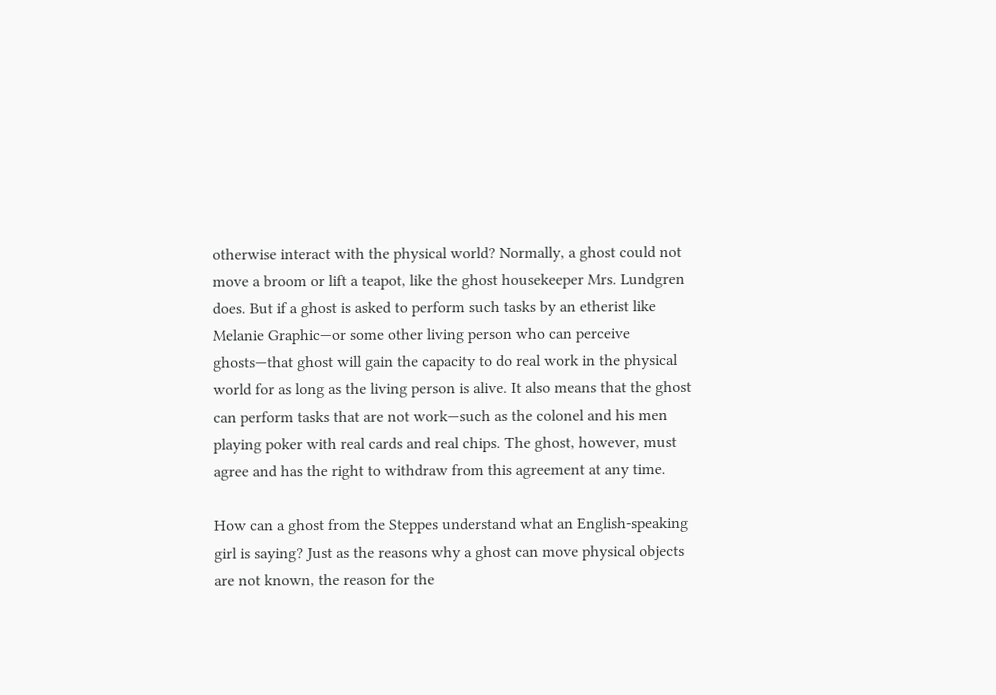otherwise interact with the physical world? Normally, a ghost could not move a broom or lift a teapot, like the ghost housekeeper Mrs. Lundgren does. But if a ghost is asked to perform such tasks by an etherist like Melanie Graphic—or some other living person who can perceive ghosts—that ghost will gain the capacity to do real work in the physical world for as long as the living person is alive. It also means that the ghost can perform tasks that are not work—such as the colonel and his men playing poker with real cards and real chips. The ghost, however, must agree and has the right to withdraw from this agreement at any time.

How can a ghost from the Steppes understand what an English-speaking girl is saying? Just as the reasons why a ghost can move physical objects are not known, the reason for the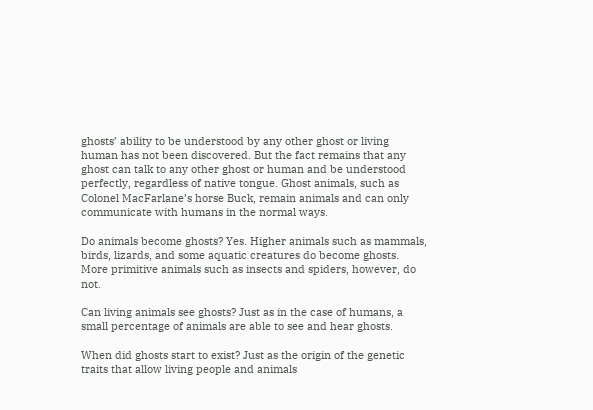ghosts’ ability to be understood by any other ghost or living human has not been discovered. But the fact remains that any ghost can talk to any other ghost or human and be understood perfectly, regardless of native tongue. Ghost animals, such as Colonel MacFarlane’s horse Buck, remain animals and can only communicate with humans in the normal ways.

Do animals become ghosts? Yes. Higher animals such as mammals, birds, lizards, and some aquatic creatures do become ghosts. More primitive animals such as insects and spiders, however, do not.

Can living animals see ghosts? Just as in the case of humans, a small percentage of animals are able to see and hear ghosts.

When did ghosts start to exist? Just as the origin of the genetic traits that allow living people and animals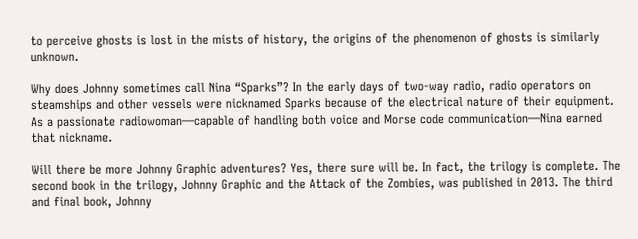to perceive ghosts is lost in the mists of history, the origins of the phenomenon of ghosts is similarly unknown.

Why does Johnny sometimes call Nina “Sparks”? In the early days of two-way radio, radio operators on steamships and other vessels were nicknamed Sparks because of the electrical nature of their equipment. As a passionate radiowoman—capable of handling both voice and Morse code communication—Nina earned that nickname.

Will there be more Johnny Graphic adventures? Yes, there sure will be. In fact, the trilogy is complete. The second book in the trilogy, Johnny Graphic and the Attack of the Zombies, was published in 2013. The third and final book, Johnny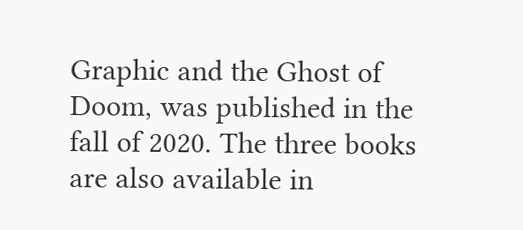Graphic and the Ghost of Doom, was published in the fall of 2020. The three books are also available in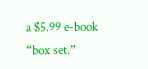a $5.99 e-book “box set.”